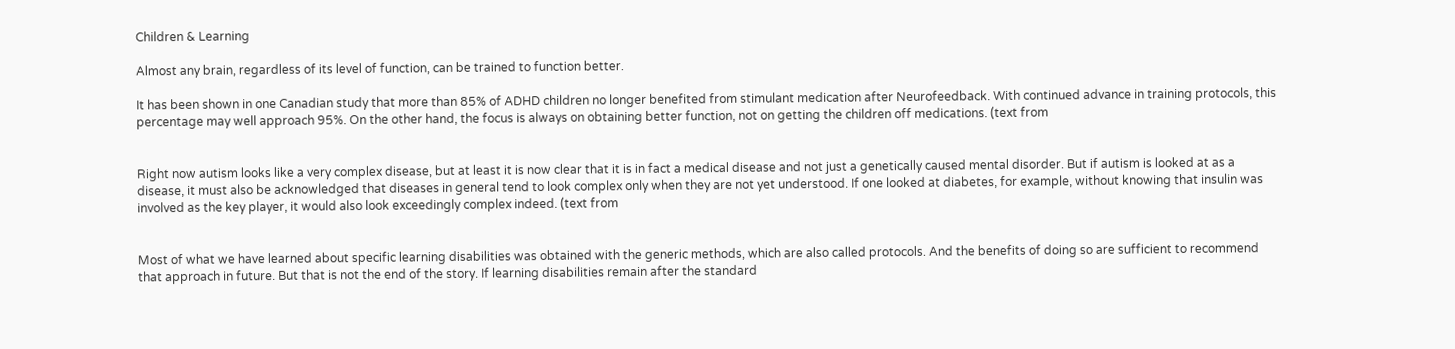Children & Learning

Almost any brain, regardless of its level of function, can be trained to function better.

It has been shown in one Canadian study that more than 85% of ADHD children no longer benefited from stimulant medication after Neurofeedback. With continued advance in training protocols, this percentage may well approach 95%. On the other hand, the focus is always on obtaining better function, not on getting the children off medications. (text from


Right now autism looks like a very complex disease, but at least it is now clear that it is in fact a medical disease and not just a genetically caused mental disorder. But if autism is looked at as a disease, it must also be acknowledged that diseases in general tend to look complex only when they are not yet understood. If one looked at diabetes, for example, without knowing that insulin was involved as the key player, it would also look exceedingly complex indeed. (text from


Most of what we have learned about specific learning disabilities was obtained with the generic methods, which are also called protocols. And the benefits of doing so are sufficient to recommend that approach in future. But that is not the end of the story. If learning disabilities remain after the standard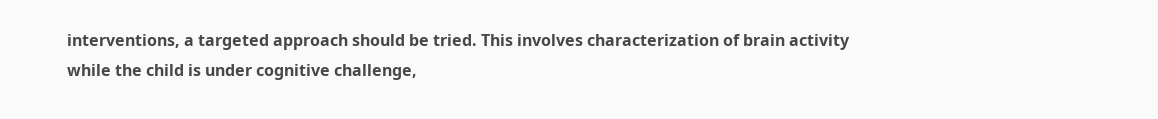interventions, a targeted approach should be tried. This involves characterization of brain activity while the child is under cognitive challenge,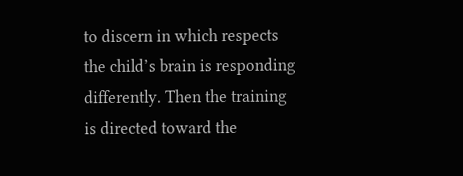to discern in which respects the child’s brain is responding differently. Then the training is directed toward the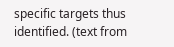specific targets thus identified. (text from